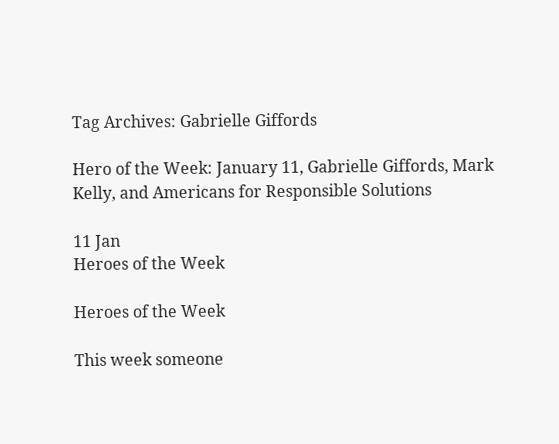Tag Archives: Gabrielle Giffords

Hero of the Week: January 11, Gabrielle Giffords, Mark Kelly, and Americans for Responsible Solutions

11 Jan
Heroes of the Week

Heroes of the Week

This week someone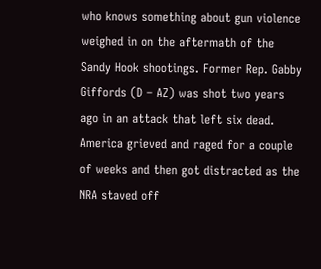who knows something about gun violence weighed in on the aftermath of the Sandy Hook shootings. Former Rep. Gabby Giffords (D – AZ) was shot two years ago in an attack that left six dead. America grieved and raged for a couple of weeks and then got distracted as the NRA staved off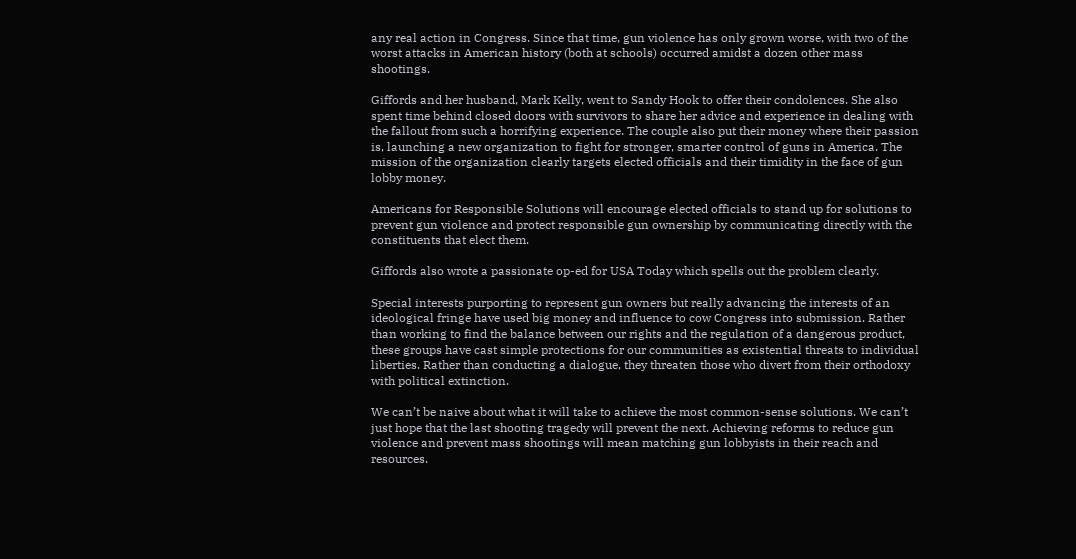any real action in Congress. Since that time, gun violence has only grown worse, with two of the worst attacks in American history (both at schools) occurred amidst a dozen other mass shootings.

Giffords and her husband, Mark Kelly, went to Sandy Hook to offer their condolences. She also spent time behind closed doors with survivors to share her advice and experience in dealing with the fallout from such a horrifying experience. The couple also put their money where their passion is, launching a new organization to fight for stronger, smarter control of guns in America. The mission of the organization clearly targets elected officials and their timidity in the face of gun lobby money.

Americans for Responsible Solutions will encourage elected officials to stand up for solutions to prevent gun violence and protect responsible gun ownership by communicating directly with the constituents that elect them.

Giffords also wrote a passionate op-ed for USA Today which spells out the problem clearly.

Special interests purporting to represent gun owners but really advancing the interests of an ideological fringe have used big money and influence to cow Congress into submission. Rather than working to find the balance between our rights and the regulation of a dangerous product, these groups have cast simple protections for our communities as existential threats to individual liberties. Rather than conducting a dialogue, they threaten those who divert from their orthodoxy with political extinction.

We can’t be naive about what it will take to achieve the most common-sense solutions. We can’t just hope that the last shooting tragedy will prevent the next. Achieving reforms to reduce gun violence and prevent mass shootings will mean matching gun lobbyists in their reach and resources.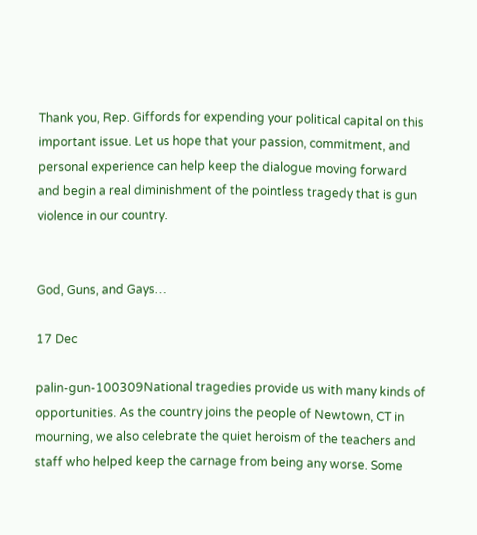Thank you, Rep. Giffords for expending your political capital on this important issue. Let us hope that your passion, commitment, and personal experience can help keep the dialogue moving forward and begin a real diminishment of the pointless tragedy that is gun violence in our country.


God, Guns, and Gays…

17 Dec

palin-gun-100309National tragedies provide us with many kinds of opportunities. As the country joins the people of Newtown, CT in mourning, we also celebrate the quiet heroism of the teachers and staff who helped keep the carnage from being any worse. Some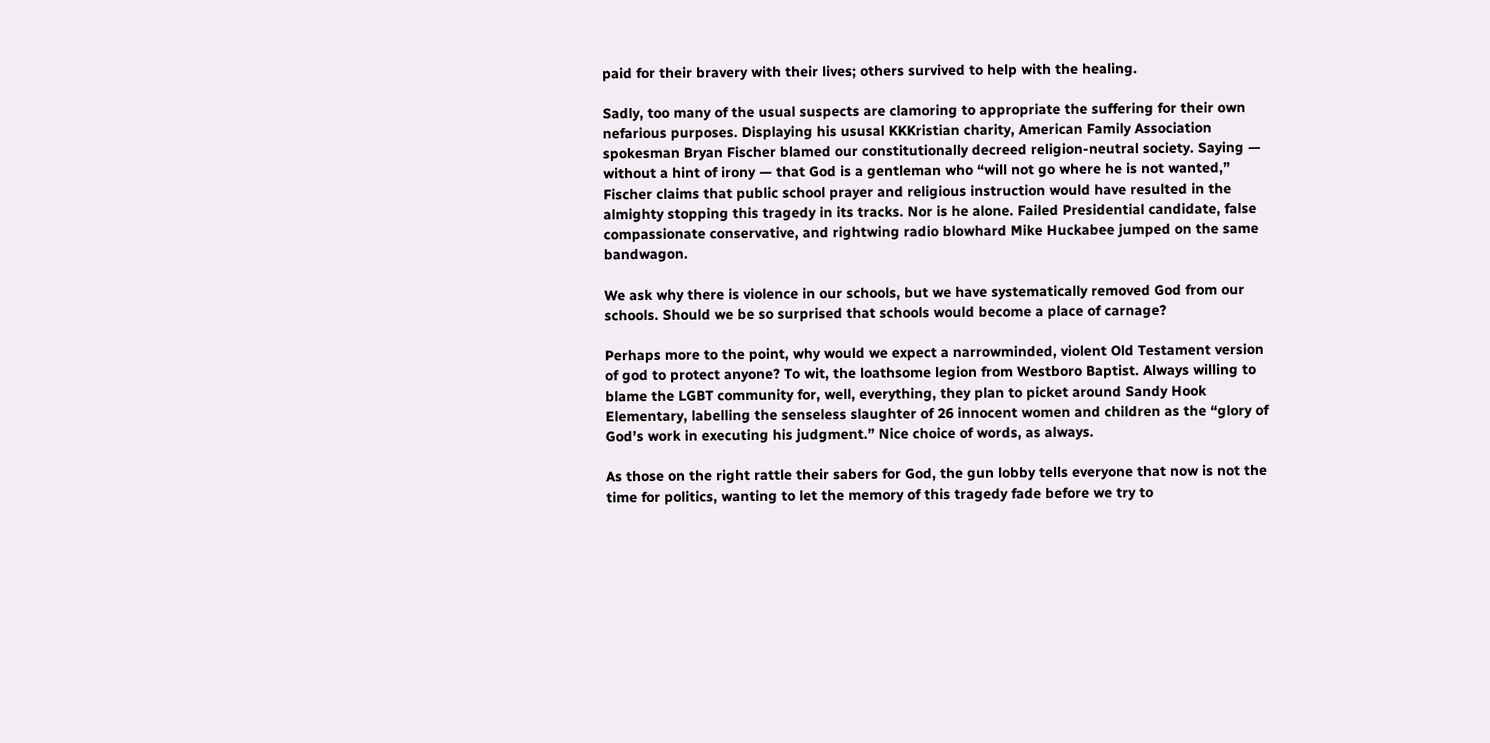paid for their bravery with their lives; others survived to help with the healing.

Sadly, too many of the usual suspects are clamoring to appropriate the suffering for their own nefarious purposes. Displaying his ususal KKKristian charity, American Family Association spokesman Bryan Fischer blamed our constitutionally decreed religion-neutral society. Saying — without a hint of irony — that God is a gentleman who “will not go where he is not wanted,” Fischer claims that public school prayer and religious instruction would have resulted in the almighty stopping this tragedy in its tracks. Nor is he alone. Failed Presidential candidate, false compassionate conservative, and rightwing radio blowhard Mike Huckabee jumped on the same bandwagon.

We ask why there is violence in our schools, but we have systematically removed God from our schools. Should we be so surprised that schools would become a place of carnage?

Perhaps more to the point, why would we expect a narrowminded, violent Old Testament version of god to protect anyone? To wit, the loathsome legion from Westboro Baptist. Always willing to blame the LGBT community for, well, everything, they plan to picket around Sandy Hook Elementary, labelling the senseless slaughter of 26 innocent women and children as the “glory of God’s work in executing his judgment.” Nice choice of words, as always.

As those on the right rattle their sabers for God, the gun lobby tells everyone that now is not the time for politics, wanting to let the memory of this tragedy fade before we try to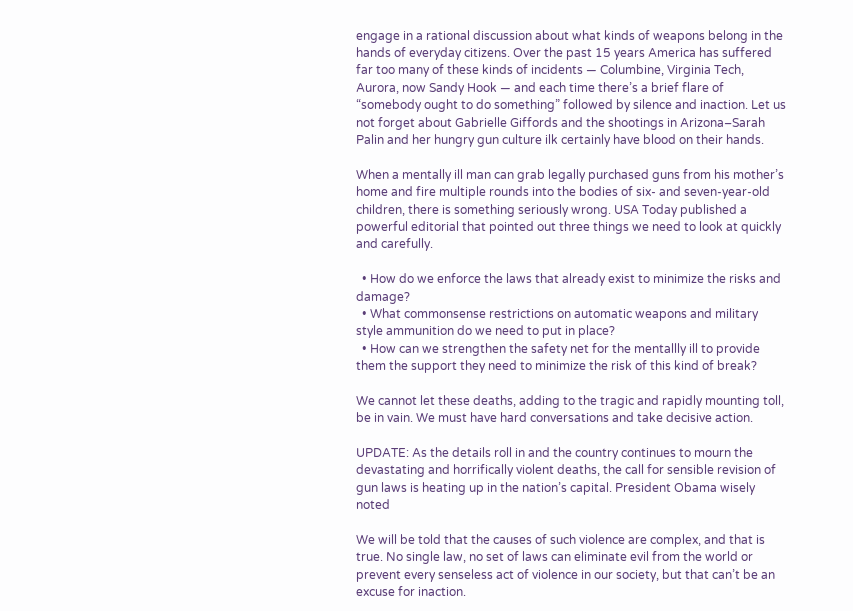engage in a rational discussion about what kinds of weapons belong in the hands of everyday citizens. Over the past 15 years America has suffered far too many of these kinds of incidents — Columbine, Virginia Tech, Aurora, now Sandy Hook — and each time there’s a brief flare of “somebody ought to do something” followed by silence and inaction. Let us not forget about Gabrielle Giffords and the shootings in Arizona–Sarah Palin and her hungry gun culture ilk certainly have blood on their hands.

When a mentally ill man can grab legally purchased guns from his mother’s home and fire multiple rounds into the bodies of six- and seven-year-old children, there is something seriously wrong. USA Today published a powerful editorial that pointed out three things we need to look at quickly and carefully.

  • How do we enforce the laws that already exist to minimize the risks and damage?
  • What commonsense restrictions on automatic weapons and military style ammunition do we need to put in place?
  • How can we strengthen the safety net for the mentallly ill to provide them the support they need to minimize the risk of this kind of break?

We cannot let these deaths, adding to the tragic and rapidly mounting toll, be in vain. We must have hard conversations and take decisive action.

UPDATE: As the details roll in and the country continues to mourn the devastating and horrifically violent deaths, the call for sensible revision of gun laws is heating up in the nation’s capital. President Obama wisely noted

We will be told that the causes of such violence are complex, and that is true. No single law, no set of laws can eliminate evil from the world or prevent every senseless act of violence in our society, but that can’t be an excuse for inaction.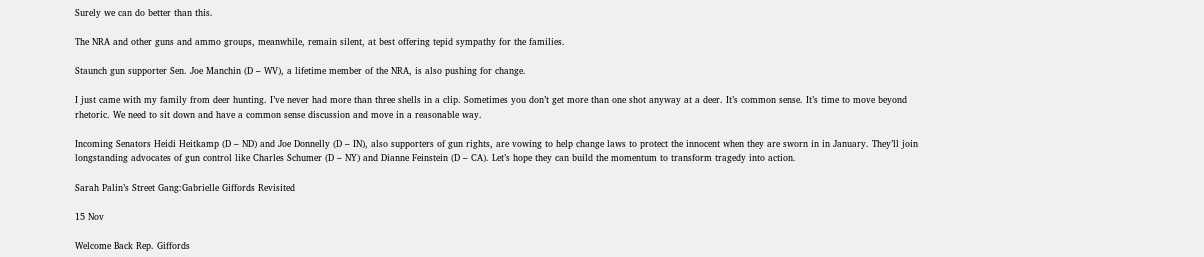Surely we can do better than this.

The NRA and other guns and ammo groups, meanwhile, remain silent, at best offering tepid sympathy for the families.

Staunch gun supporter Sen. Joe Manchin (D – WV), a lifetime member of the NRA, is also pushing for change.

I just came with my family from deer hunting. I’ve never had more than three shells in a clip. Sometimes you don’t get more than one shot anyway at a deer. It’s common sense. It’s time to move beyond rhetoric. We need to sit down and have a common sense discussion and move in a reasonable way.

Incoming Senators Heidi Heitkamp (D – ND) and Joe Donnelly (D – IN), also supporters of gun rights, are vowing to help change laws to protect the innocent when they are sworn in in January. They’ll join longstanding advocates of gun control like Charles Schumer (D – NY) and Dianne Feinstein (D – CA). Let’s hope they can build the momentum to transform tragedy into action.

Sarah Palin’s Street Gang:Gabrielle Giffords Revisited

15 Nov

Welcome Back Rep. Giffords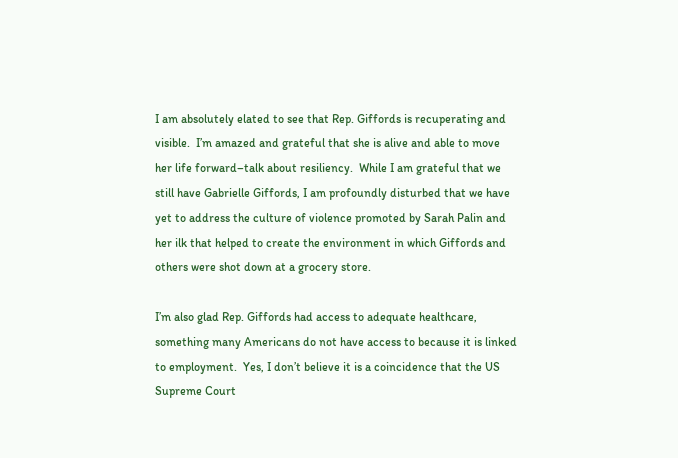I am absolutely elated to see that Rep. Giffords is recuperating and visible.  I’m amazed and grateful that she is alive and able to move her life forward–talk about resiliency.  While I am grateful that we still have Gabrielle Giffords, I am profoundly disturbed that we have yet to address the culture of violence promoted by Sarah Palin and her ilk that helped to create the environment in which Giffords and others were shot down at a grocery store.

I’m also glad Rep. Giffords had access to adequate healthcare, something many Americans do not have access to because it is linked to employment.  Yes, I don’t believe it is a coincidence that the US Supreme Court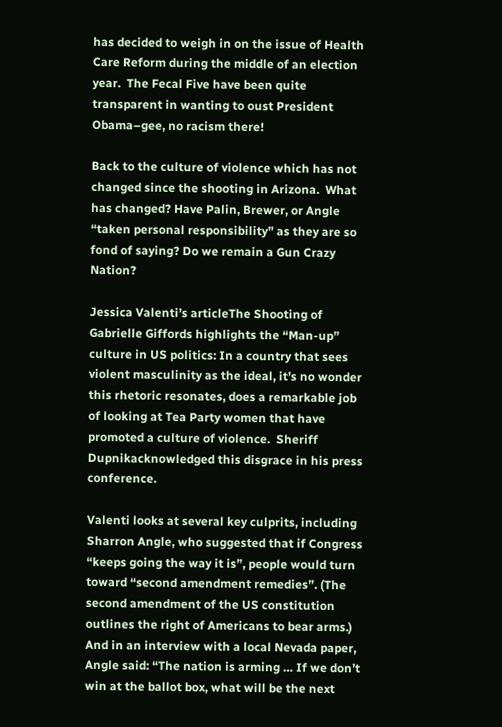has decided to weigh in on the issue of Health Care Reform during the middle of an election year.  The Fecal Five have been quite transparent in wanting to oust President Obama–gee, no racism there!

Back to the culture of violence which has not changed since the shooting in Arizona.  What has changed? Have Palin, Brewer, or Angle “taken personal responsibility” as they are so fond of saying? Do we remain a Gun Crazy Nation?

Jessica Valenti’s articleThe Shooting of Gabrielle Giffords highlights the “Man-up” culture in US politics: In a country that sees violent masculinity as the ideal, it’s no wonder this rhetoric resonates, does a remarkable job of looking at Tea Party women that have promoted a culture of violence.  Sheriff Dupnikacknowledged this disgrace in his press conference.

Valenti looks at several key culprits, including Sharron Angle, who suggested that if Congress “keeps going the way it is”, people would turn toward “second amendment remedies”. (The second amendment of the US constitution outlines the right of Americans to bear arms.) And in an interview with a local Nevada paper, Angle said: “The nation is arming … If we don’t win at the ballot box, what will be the next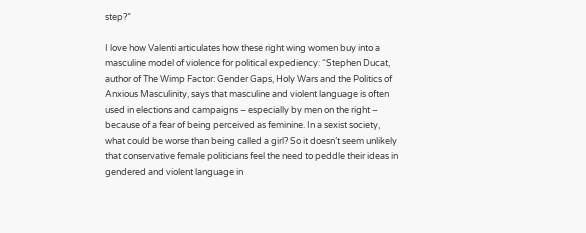step?”

I love how Valenti articulates how these right wing women buy into a masculine model of violence for political expediency: “Stephen Ducat, author of The Wimp Factor: Gender Gaps, Holy Wars and the Politics of Anxious Masculinity, says that masculine and violent language is often used in elections and campaigns – especially by men on the right – because of a fear of being perceived as feminine. In a sexist society, what could be worse than being called a girl? So it doesn’t seem unlikely that conservative female politicians feel the need to peddle their ideas in gendered and violent language in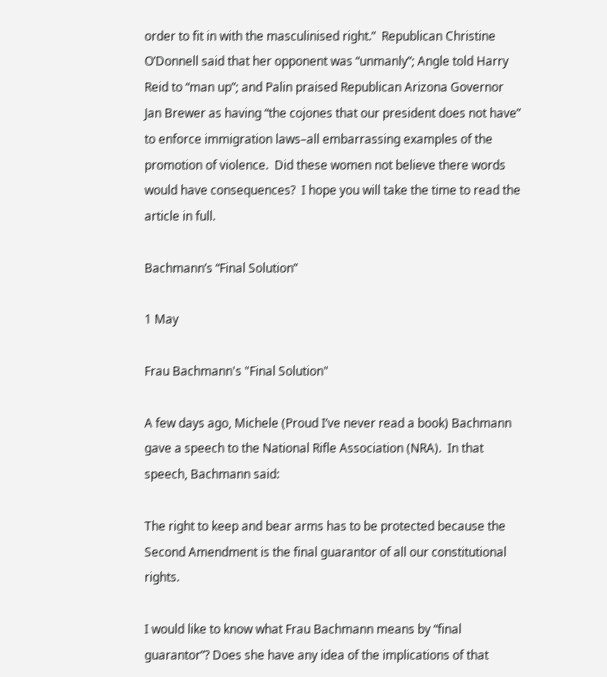order to fit in with the masculinised right.”  Republican Christine O’Donnell said that her opponent was “unmanly”; Angle told Harry Reid to “man up”; and Palin praised Republican Arizona Governor Jan Brewer as having “the cojones that our president does not have” to enforce immigration laws–all embarrassing examples of the promotion of violence.  Did these women not believe there words would have consequences?  I hope you will take the time to read the article in full.

Bachmann’s “Final Solution”

1 May

Frau Bachmann's "Final Solution"

A few days ago, Michele (Proud I’ve never read a book) Bachmann gave a speech to the National Rifle Association (NRA).  In that speech, Bachmann said:

The right to keep and bear arms has to be protected because the Second Amendment is the final guarantor of all our constitutional rights.

I would like to know what Frau Bachmann means by “final guarantor”? Does she have any idea of the implications of that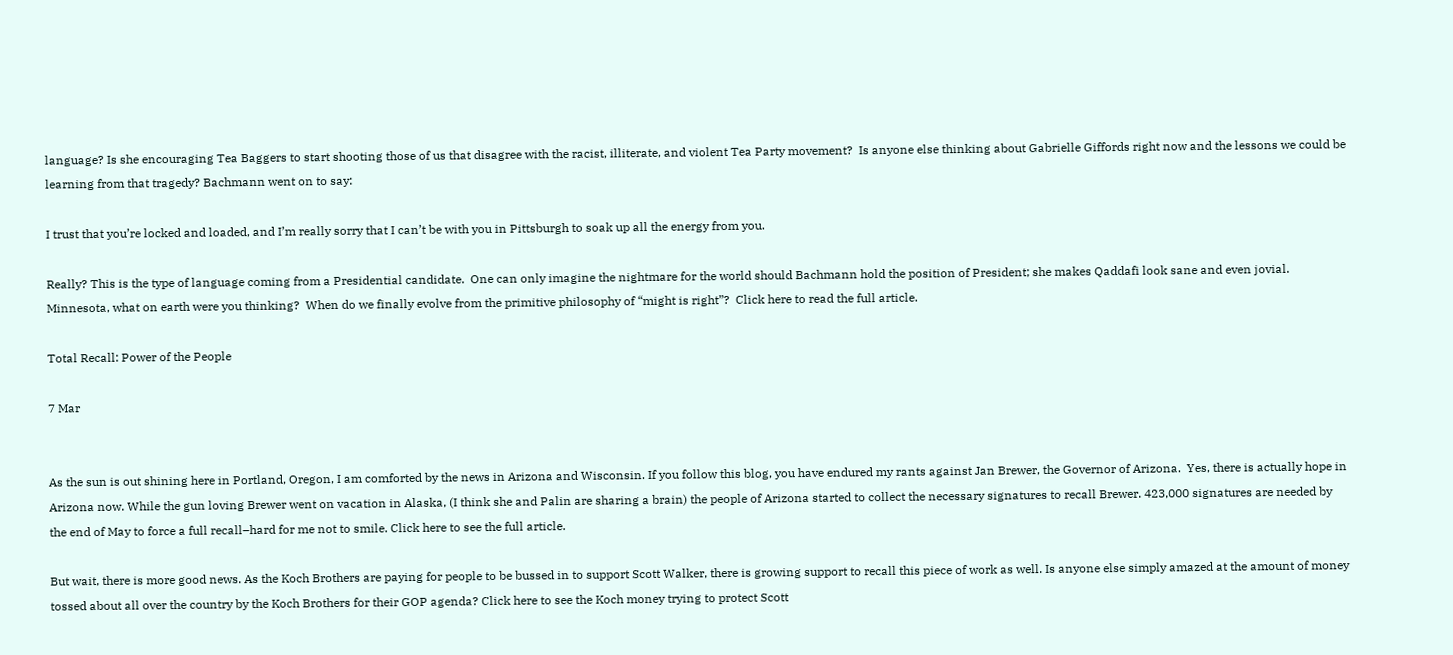language? Is she encouraging Tea Baggers to start shooting those of us that disagree with the racist, illiterate, and violent Tea Party movement?  Is anyone else thinking about Gabrielle Giffords right now and the lessons we could be learning from that tragedy? Bachmann went on to say:

I trust that you’re locked and loaded, and I’m really sorry that I can’t be with you in Pittsburgh to soak up all the energy from you.

Really? This is the type of language coming from a Presidential candidate.  One can only imagine the nightmare for the world should Bachmann hold the position of President; she makes Qaddafi look sane and even jovial. Minnesota, what on earth were you thinking?  When do we finally evolve from the primitive philosophy of “might is right”?  Click here to read the full article.

Total Recall: Power of the People

7 Mar


As the sun is out shining here in Portland, Oregon, I am comforted by the news in Arizona and Wisconsin. If you follow this blog, you have endured my rants against Jan Brewer, the Governor of Arizona.  Yes, there is actually hope in Arizona now. While the gun loving Brewer went on vacation in Alaska, (I think she and Palin are sharing a brain) the people of Arizona started to collect the necessary signatures to recall Brewer. 423,000 signatures are needed by the end of May to force a full recall–hard for me not to smile. Click here to see the full article.

But wait, there is more good news. As the Koch Brothers are paying for people to be bussed in to support Scott Walker, there is growing support to recall this piece of work as well. Is anyone else simply amazed at the amount of money tossed about all over the country by the Koch Brothers for their GOP agenda? Click here to see the Koch money trying to protect Scott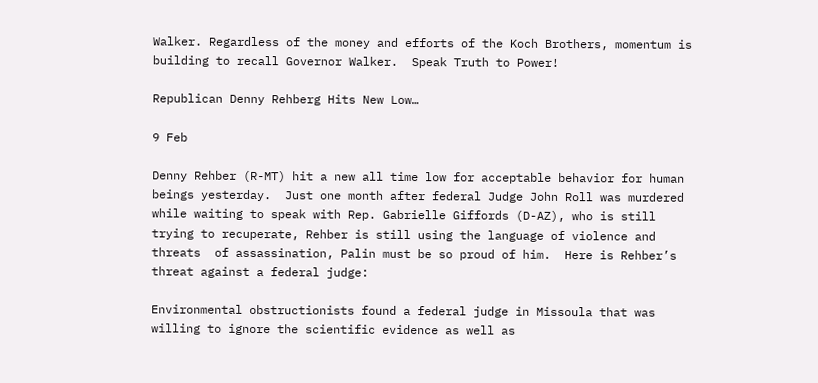Walker. Regardless of the money and efforts of the Koch Brothers, momentum is building to recall Governor Walker.  Speak Truth to Power!

Republican Denny Rehberg Hits New Low…

9 Feb

Denny Rehber (R-MT) hit a new all time low for acceptable behavior for human beings yesterday.  Just one month after federal Judge John Roll was murdered while waiting to speak with Rep. Gabrielle Giffords (D-AZ), who is still trying to recuperate, Rehber is still using the language of violence and threats  of assassination, Palin must be so proud of him.  Here is Rehber’s threat against a federal judge:

Environmental obstructionists found a federal judge in Missoula that was willing to ignore the scientific evidence as well as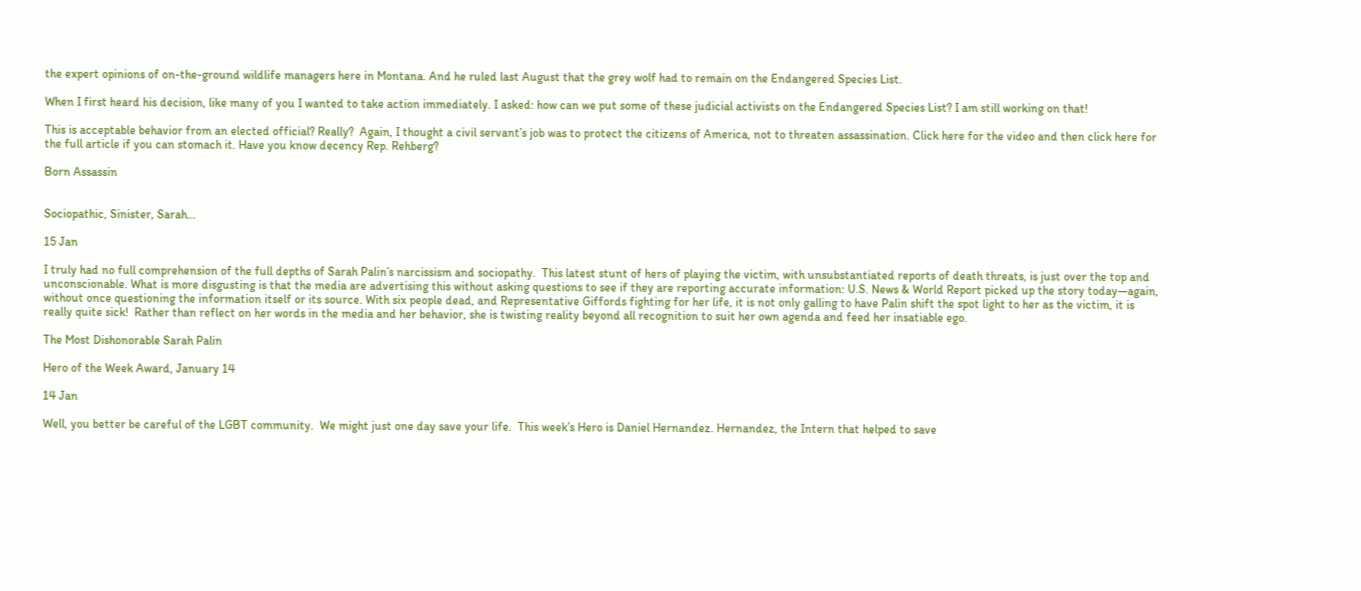the expert opinions of on-the-ground wildlife managers here in Montana. And he ruled last August that the grey wolf had to remain on the Endangered Species List.

When I first heard his decision, like many of you I wanted to take action immediately. I asked: how can we put some of these judicial activists on the Endangered Species List? I am still working on that!

This is acceptable behavior from an elected official? Really?  Again, I thought a civil servant’s job was to protect the citizens of America, not to threaten assassination. Click here for the video and then click here for the full article if you can stomach it. Have you know decency Rep. Rehberg?

Born Assassin


Sociopathic, Sinister, Sarah…

15 Jan

I truly had no full comprehension of the full depths of Sarah Palin’s narcissism and sociopathy.  This latest stunt of hers of playing the victim, with unsubstantiated reports of death threats, is just over the top and unconscionable. What is more disgusting is that the media are advertising this without asking questions to see if they are reporting accurate information: U.S. News & World Report picked up the story today—again, without once questioning the information itself or its source. With six people dead, and Representative Giffords fighting for her life, it is not only galling to have Palin shift the spot light to her as the victim, it is really quite sick!  Rather than reflect on her words in the media and her behavior, she is twisting reality beyond all recognition to suit her own agenda and feed her insatiable ego.

The Most Dishonorable Sarah Palin

Hero of the Week Award, January 14

14 Jan

Well, you better be careful of the LGBT community.  We might just one day save your life.  This week’s Hero is Daniel Hernandez. Hernandez, the Intern that helped to save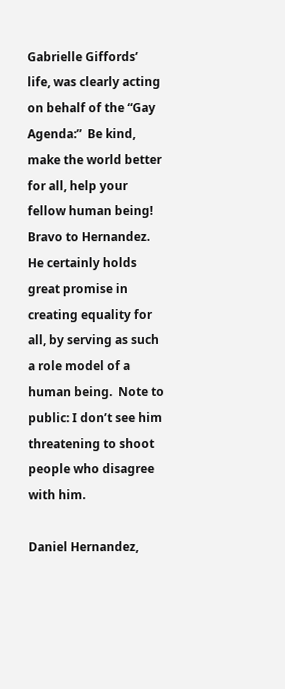Gabrielle Giffords’ life, was clearly acting on behalf of the “Gay Agenda:”  Be kind, make the world better for all, help your fellow human being!  Bravo to Hernandez.  He certainly holds great promise in creating equality for all, by serving as such a role model of a human being.  Note to public: I don’t see him threatening to shoot people who disagree with him.

Daniel Hernandez,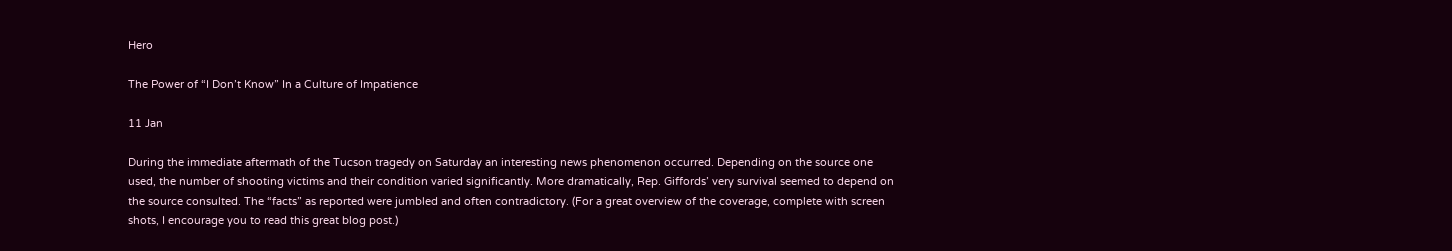Hero

The Power of “I Don’t Know” In a Culture of Impatience

11 Jan

During the immediate aftermath of the Tucson tragedy on Saturday an interesting news phenomenon occurred. Depending on the source one used, the number of shooting victims and their condition varied significantly. More dramatically, Rep. Giffords’ very survival seemed to depend on the source consulted. The “facts” as reported were jumbled and often contradictory. (For a great overview of the coverage, complete with screen shots, I encourage you to read this great blog post.)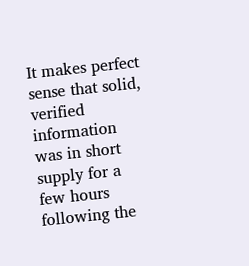It makes perfect sense that solid, verified information was in short supply for a few hours following the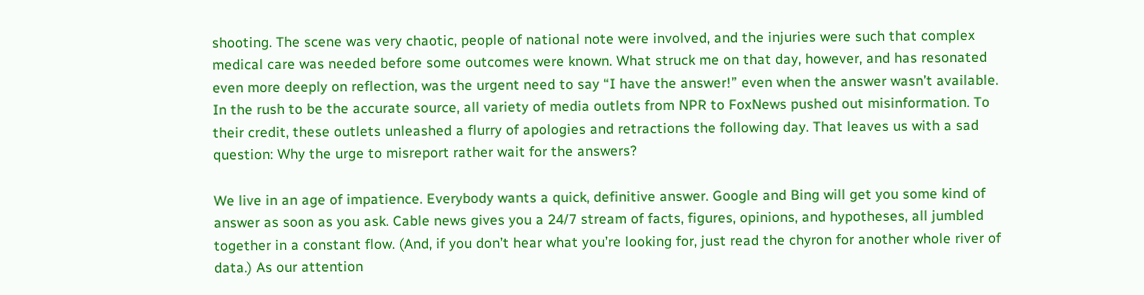shooting. The scene was very chaotic, people of national note were involved, and the injuries were such that complex medical care was needed before some outcomes were known. What struck me on that day, however, and has resonated even more deeply on reflection, was the urgent need to say “I have the answer!” even when the answer wasn’t available. In the rush to be the accurate source, all variety of media outlets from NPR to FoxNews pushed out misinformation. To their credit, these outlets unleashed a flurry of apologies and retractions the following day. That leaves us with a sad question: Why the urge to misreport rather wait for the answers?

We live in an age of impatience. Everybody wants a quick, definitive answer. Google and Bing will get you some kind of answer as soon as you ask. Cable news gives you a 24/7 stream of facts, figures, opinions, and hypotheses, all jumbled together in a constant flow. (And, if you don’t hear what you’re looking for, just read the chyron for another whole river of data.) As our attention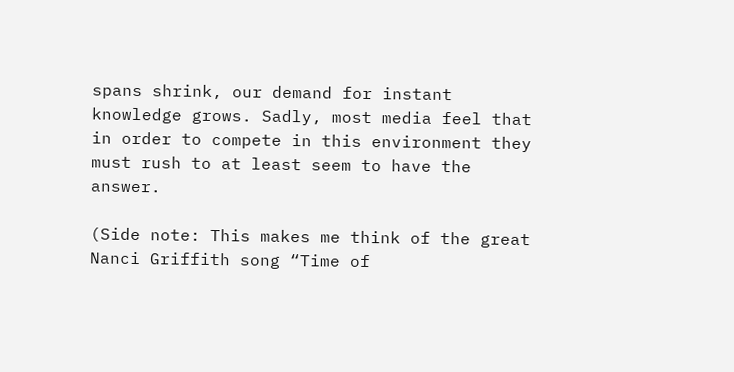spans shrink, our demand for instant knowledge grows. Sadly, most media feel that in order to compete in this environment they must rush to at least seem to have the answer.

(Side note: This makes me think of the great Nanci Griffith song “Time of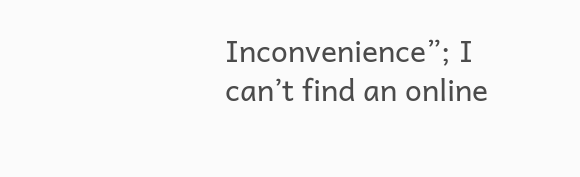Inconvenience”; I can’t find an online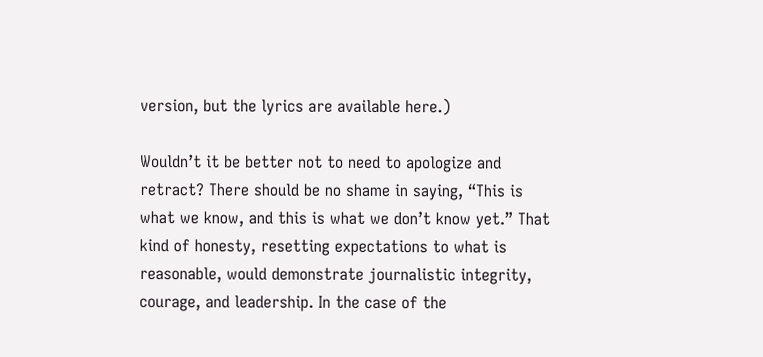version, but the lyrics are available here.)

Wouldn’t it be better not to need to apologize and retract? There should be no shame in saying, “This is what we know, and this is what we don’t know yet.” That kind of honesty, resetting expectations to what is reasonable, would demonstrate journalistic integrity, courage, and leadership. In the case of the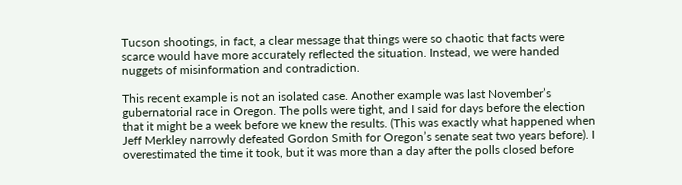Tucson shootings, in fact, a clear message that things were so chaotic that facts were scarce would have more accurately reflected the situation. Instead, we were handed nuggets of misinformation and contradiction.

This recent example is not an isolated case. Another example was last November’s gubernatorial race in Oregon. The polls were tight, and I said for days before the election that it might be a week before we knew the results. (This was exactly what happened when Jeff Merkley narrowly defeated Gordon Smith for Oregon’s senate seat two years before). I overestimated the time it took, but it was more than a day after the polls closed before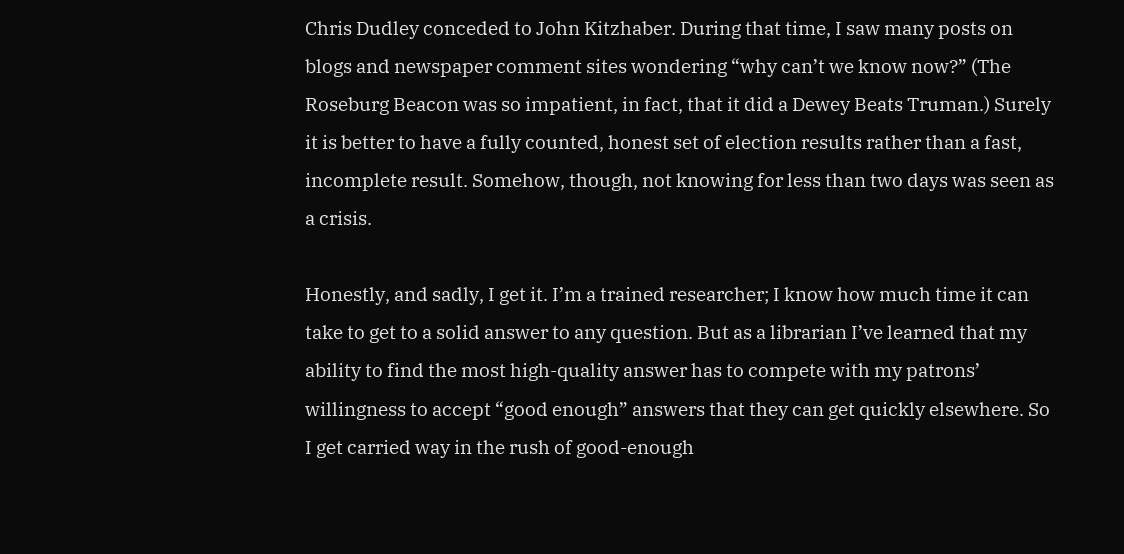Chris Dudley conceded to John Kitzhaber. During that time, I saw many posts on blogs and newspaper comment sites wondering “why can’t we know now?” (The Roseburg Beacon was so impatient, in fact, that it did a Dewey Beats Truman.) Surely it is better to have a fully counted, honest set of election results rather than a fast, incomplete result. Somehow, though, not knowing for less than two days was seen as a crisis.

Honestly, and sadly, I get it. I’m a trained researcher; I know how much time it can take to get to a solid answer to any question. But as a librarian I’ve learned that my ability to find the most high-quality answer has to compete with my patrons’ willingness to accept “good enough” answers that they can get quickly elsewhere. So I get carried way in the rush of good-enough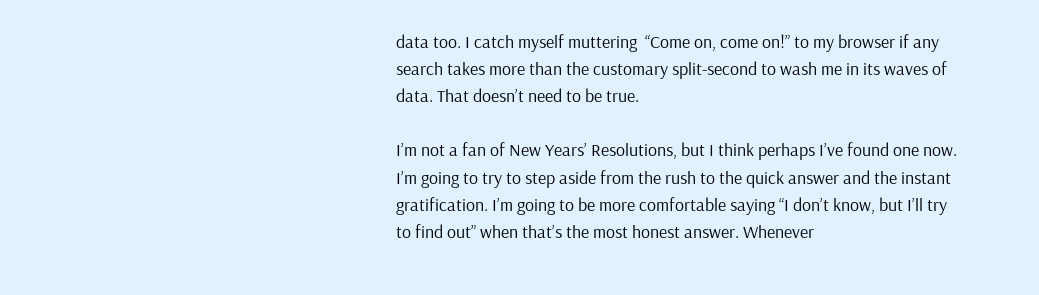data too. I catch myself muttering  “Come on, come on!” to my browser if any search takes more than the customary split-second to wash me in its waves of data. That doesn’t need to be true.

I’m not a fan of New Years’ Resolutions, but I think perhaps I’ve found one now. I’m going to try to step aside from the rush to the quick answer and the instant gratification. I’m going to be more comfortable saying “I don’t know, but I’ll try to find out” when that’s the most honest answer. Whenever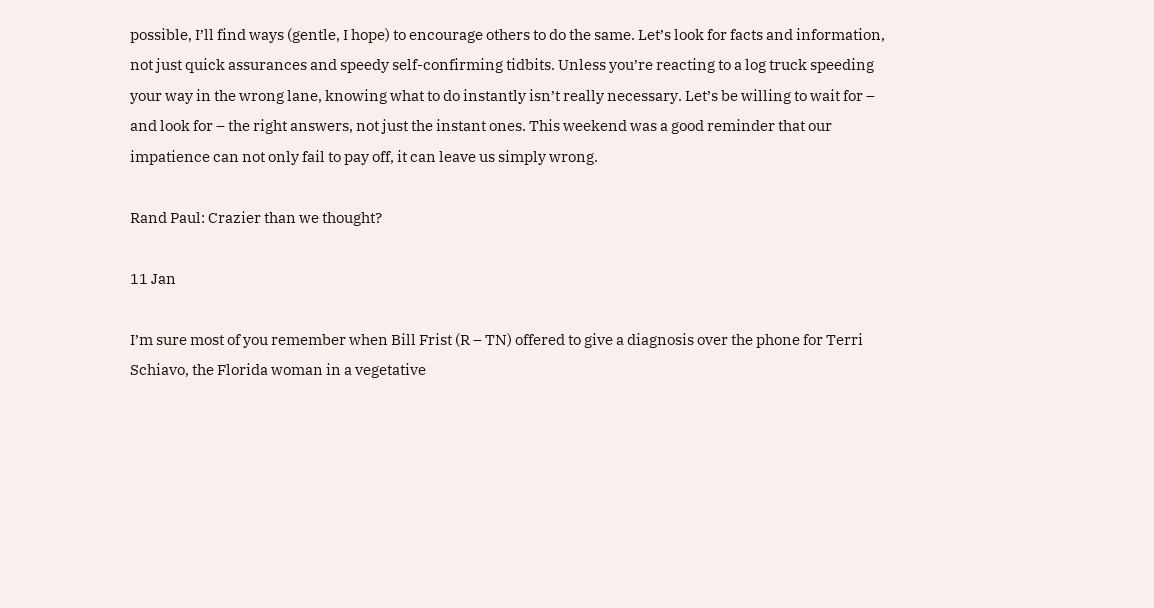possible, I’ll find ways (gentle, I hope) to encourage others to do the same. Let’s look for facts and information, not just quick assurances and speedy self-confirming tidbits. Unless you’re reacting to a log truck speeding your way in the wrong lane, knowing what to do instantly isn’t really necessary. Let’s be willing to wait for – and look for – the right answers, not just the instant ones. This weekend was a good reminder that our impatience can not only fail to pay off, it can leave us simply wrong.

Rand Paul: Crazier than we thought?

11 Jan

I’m sure most of you remember when Bill Frist (R – TN) offered to give a diagnosis over the phone for Terri Schiavo, the Florida woman in a vegetative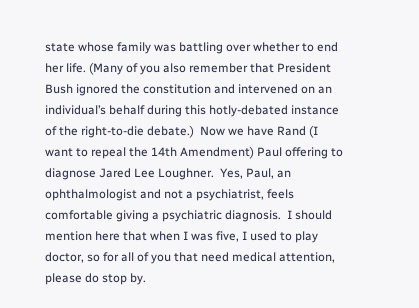state whose family was battling over whether to end her life. (Many of you also remember that President Bush ignored the constitution and intervened on an individual’s behalf during this hotly-debated instance of the right-to-die debate.)  Now we have Rand (I want to repeal the 14th Amendment) Paul offering to diagnose Jared Lee Loughner.  Yes, Paul, an ophthalmologist and not a psychiatrist, feels comfortable giving a psychiatric diagnosis.  I should mention here that when I was five, I used to play doctor, so for all of you that need medical attention, please do stop by.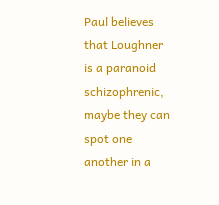Paul believes that Loughner is a paranoid schizophrenic, maybe they can spot one another in a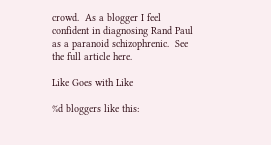crowd.  As a blogger I feel confident in diagnosing Rand Paul as a paranoid schizophrenic.  See the full article here.

Like Goes with Like

%d bloggers like this: